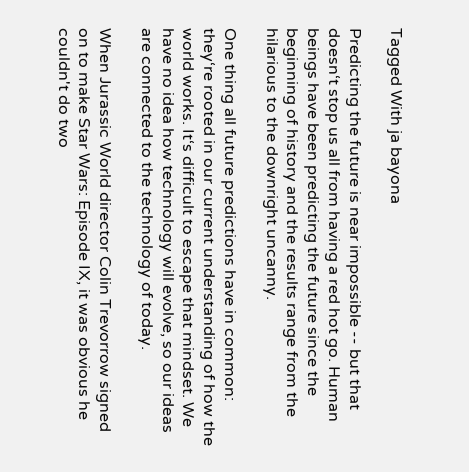Tagged With ja bayona

Predicting the future is near impossible -- but that doesn‘t stop us all from having a red hot go. Human beings have been predicting the future since the beginning of history and the results range from the hilarious to the downright uncanny.

One thing all future predictions have in common: they‘re rooted in our current understanding of how the world works. It‘s difficult to escape that mindset. We have no idea how technology will evolve, so our ideas are connected to the technology of today.

When Jurassic World director Colin Trevorrow signed on to make Star Wars: Episode IX, it was obvious he couldn't do two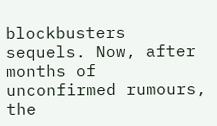blockbusters sequels. Now, after months of unconfirmed rumours, the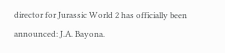director for Jurassic World 2 has officially been announced: J.A. Bayona.